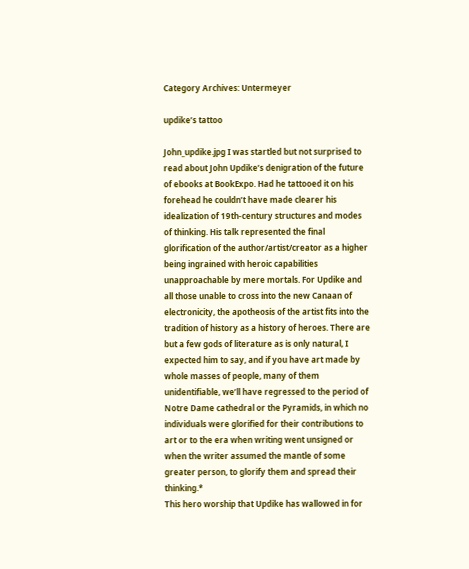Category Archives: Untermeyer

updike’s tattoo

John_updike.jpg I was startled but not surprised to read about John Updike’s denigration of the future of ebooks at BookExpo. Had he tattooed it on his forehead he couldn’t have made clearer his idealization of 19th-century structures and modes of thinking. His talk represented the final glorification of the author/artist/creator as a higher being ingrained with heroic capabilities unapproachable by mere mortals. For Updike and all those unable to cross into the new Canaan of electronicity, the apotheosis of the artist fits into the tradition of history as a history of heroes. There are but a few gods of literature as is only natural, I expected him to say, and if you have art made by whole masses of people, many of them unidentifiable, we’ll have regressed to the period of Notre Dame cathedral or the Pyramids, in which no individuals were glorified for their contributions to art or to the era when writing went unsigned or when the writer assumed the mantle of some greater person, to glorify them and spread their thinking.*
This hero worship that Updike has wallowed in for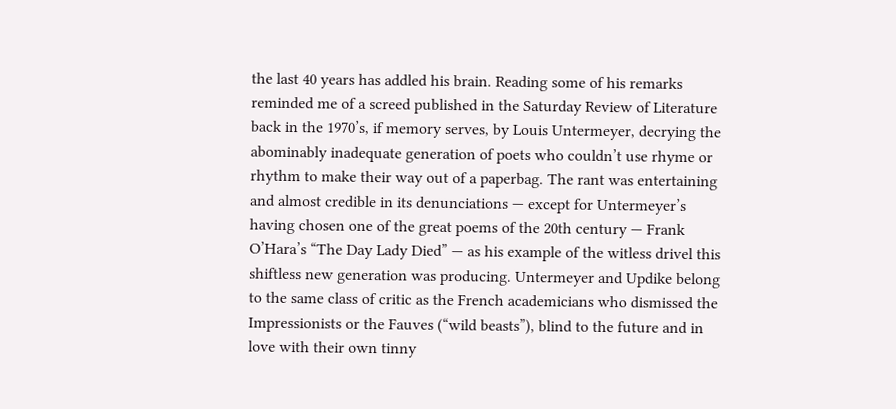the last 40 years has addled his brain. Reading some of his remarks reminded me of a screed published in the Saturday Review of Literature back in the 1970’s, if memory serves, by Louis Untermeyer, decrying the abominably inadequate generation of poets who couldn’t use rhyme or rhythm to make their way out of a paperbag. The rant was entertaining and almost credible in its denunciations — except for Untermeyer’s having chosen one of the great poems of the 20th century — Frank O’Hara’s “The Day Lady Died” — as his example of the witless drivel this shiftless new generation was producing. Untermeyer and Updike belong to the same class of critic as the French academicians who dismissed the Impressionists or the Fauves (“wild beasts”), blind to the future and in love with their own tinny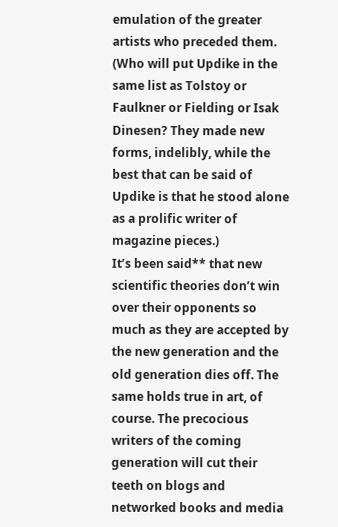emulation of the greater artists who preceded them. (Who will put Updike in the same list as Tolstoy or Faulkner or Fielding or Isak Dinesen? They made new forms, indelibly, while the best that can be said of Updike is that he stood alone as a prolific writer of magazine pieces.)
It’s been said** that new scientific theories don’t win over their opponents so much as they are accepted by the new generation and the old generation dies off. The same holds true in art, of course. The precocious writers of the coming generation will cut their teeth on blogs and networked books and media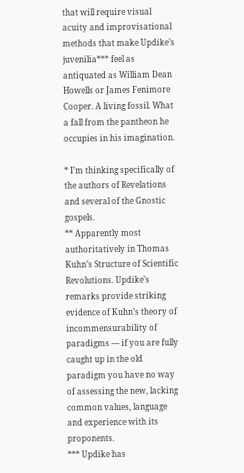that will require visual acuity and improvisational methods that make Updike’s juvenilia*** feel as antiquated as William Dean Howells or James Fenimore Cooper. A living fossil. What a fall from the pantheon he occupies in his imagination.

* I’m thinking specifically of the authors of Revelations and several of the Gnostic gospels.
** Apparently most authoritatively in Thomas Kuhn’s Structure of Scientific Revolutions. Updike’s remarks provide striking evidence of Kuhn’s theory of incommensurability of paradigms — if you are fully caught up in the old paradigm you have no way of assessing the new, lacking common values, language and experience with its proponents.
*** Updike has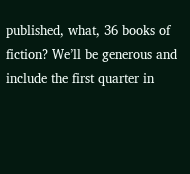published, what, 36 books of fiction? We’ll be generous and include the first quarter in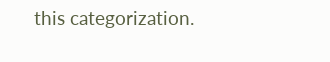this categorization.